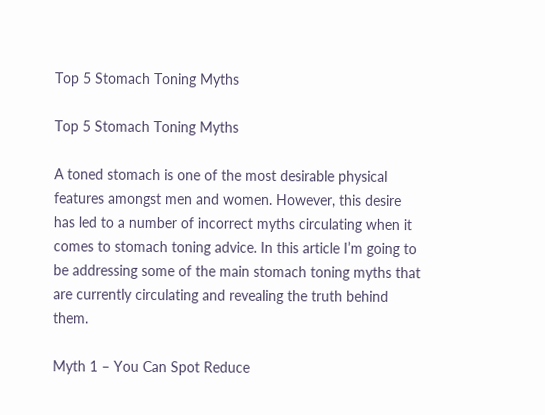Top 5 Stomach Toning Myths

Top 5 Stomach Toning Myths

A toned stomach is one of the most desirable physical features amongst men and women. However, this desire has led to a number of incorrect myths circulating when it comes to stomach toning advice. In this article I’m going to be addressing some of the main stomach toning myths that are currently circulating and revealing the truth behind them.

Myth 1 – You Can Spot Reduce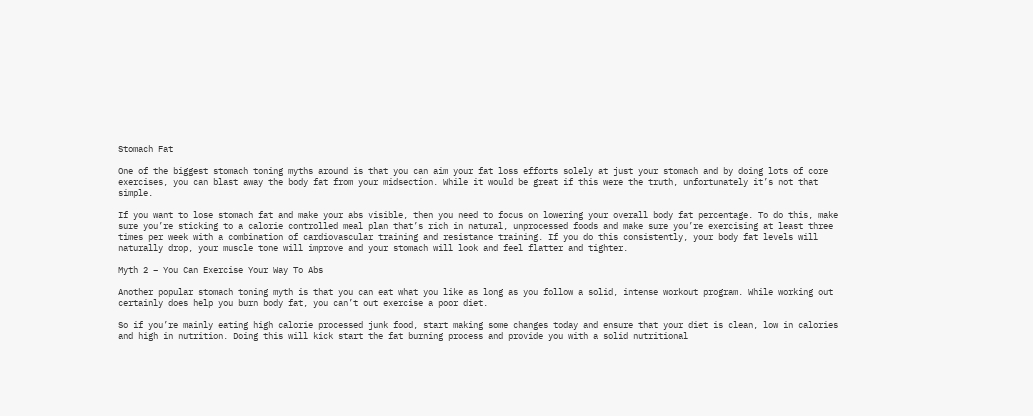Stomach Fat

One of the biggest stomach toning myths around is that you can aim your fat loss efforts solely at just your stomach and by doing lots of core exercises, you can blast away the body fat from your midsection. While it would be great if this were the truth, unfortunately it’s not that simple.

If you want to lose stomach fat and make your abs visible, then you need to focus on lowering your overall body fat percentage. To do this, make sure you’re sticking to a calorie controlled meal plan that’s rich in natural, unprocessed foods and make sure you’re exercising at least three times per week with a combination of cardiovascular training and resistance training. If you do this consistently, your body fat levels will naturally drop, your muscle tone will improve and your stomach will look and feel flatter and tighter.

Myth 2 – You Can Exercise Your Way To Abs

Another popular stomach toning myth is that you can eat what you like as long as you follow a solid, intense workout program. While working out certainly does help you burn body fat, you can’t out exercise a poor diet.

So if you’re mainly eating high calorie processed junk food, start making some changes today and ensure that your diet is clean, low in calories and high in nutrition. Doing this will kick start the fat burning process and provide you with a solid nutritional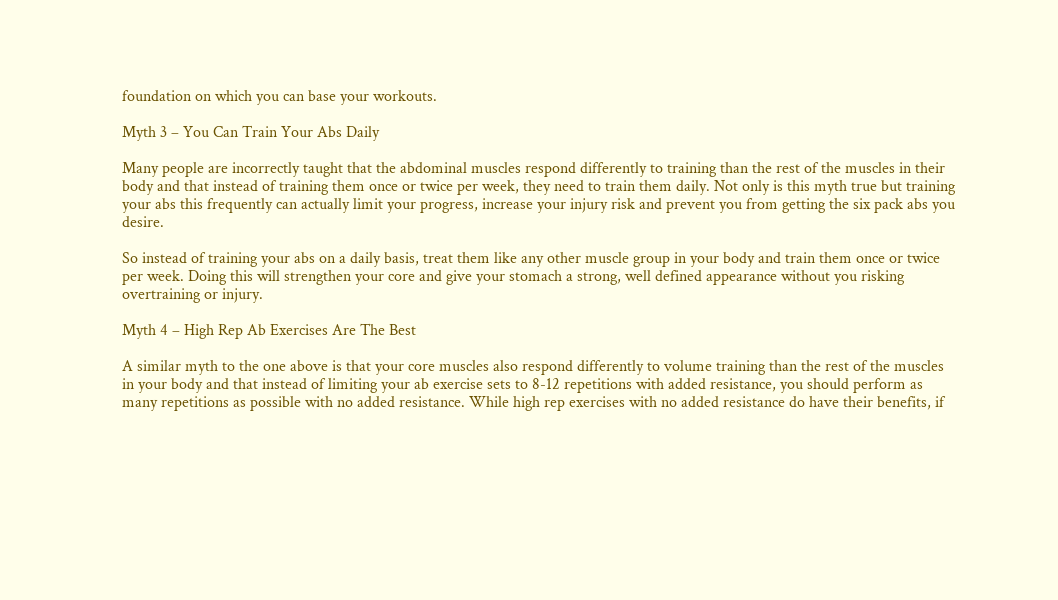foundation on which you can base your workouts.

Myth 3 – You Can Train Your Abs Daily

Many people are incorrectly taught that the abdominal muscles respond differently to training than the rest of the muscles in their body and that instead of training them once or twice per week, they need to train them daily. Not only is this myth true but training your abs this frequently can actually limit your progress, increase your injury risk and prevent you from getting the six pack abs you desire.

So instead of training your abs on a daily basis, treat them like any other muscle group in your body and train them once or twice per week. Doing this will strengthen your core and give your stomach a strong, well defined appearance without you risking overtraining or injury.

Myth 4 – High Rep Ab Exercises Are The Best

A similar myth to the one above is that your core muscles also respond differently to volume training than the rest of the muscles in your body and that instead of limiting your ab exercise sets to 8-12 repetitions with added resistance, you should perform as many repetitions as possible with no added resistance. While high rep exercises with no added resistance do have their benefits, if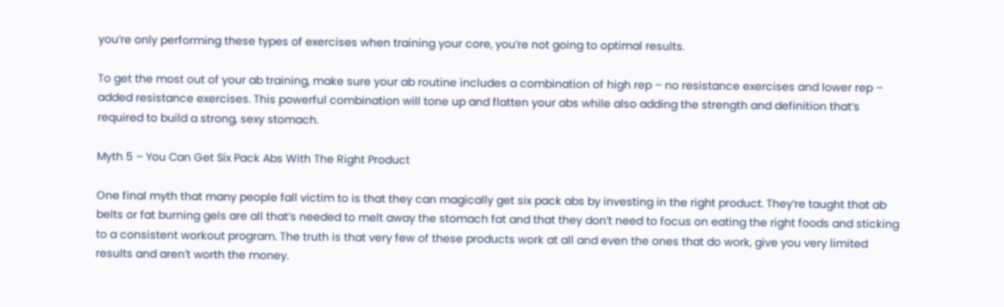you’re only performing these types of exercises when training your core, you’re not going to optimal results.

To get the most out of your ab training, make sure your ab routine includes a combination of high rep – no resistance exercises and lower rep – added resistance exercises. This powerful combination will tone up and flatten your abs while also adding the strength and definition that’s required to build a strong, sexy stomach.

Myth 5 – You Can Get Six Pack Abs With The Right Product

One final myth that many people fall victim to is that they can magically get six pack abs by investing in the right product. They’re taught that ab belts or fat burning gels are all that’s needed to melt away the stomach fat and that they don’t need to focus on eating the right foods and sticking to a consistent workout program. The truth is that very few of these products work at all and even the ones that do work, give you very limited results and aren’t worth the money.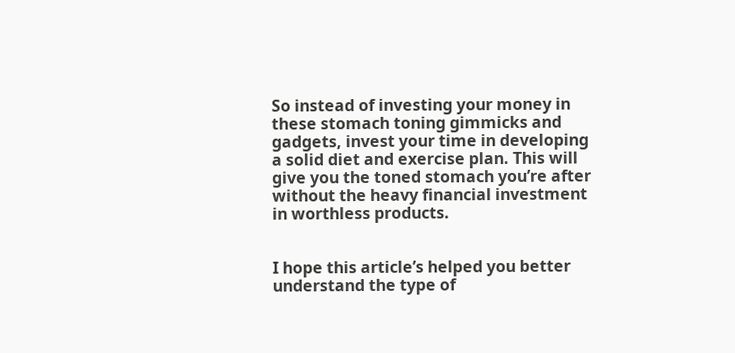So instead of investing your money in these stomach toning gimmicks and gadgets, invest your time in developing a solid diet and exercise plan. This will give you the toned stomach you’re after without the heavy financial investment in worthless products.


I hope this article’s helped you better understand the type of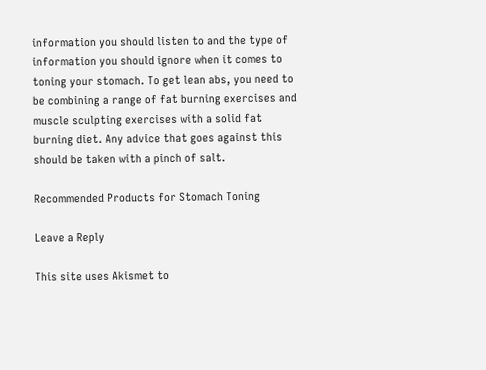information you should listen to and the type of information you should ignore when it comes to toning your stomach. To get lean abs, you need to be combining a range of fat burning exercises and muscle sculpting exercises with a solid fat burning diet. Any advice that goes against this should be taken with a pinch of salt.

Recommended Products for Stomach Toning

Leave a Reply

This site uses Akismet to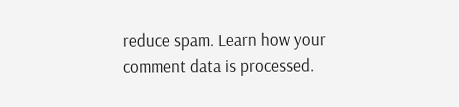reduce spam. Learn how your comment data is processed.